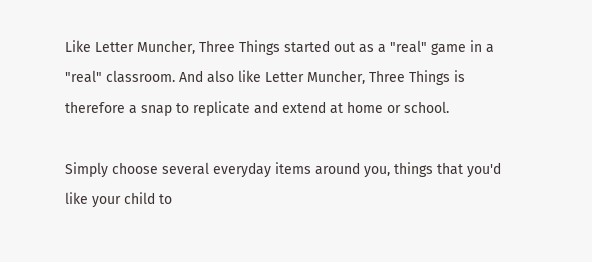Like Letter Muncher, Three Things started out as a "real" game in a "real" classroom. And also like Letter Muncher, Three Things is therefore a snap to replicate and extend at home or school.

Simply choose several everyday items around you, things that you'd like your child to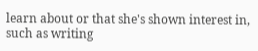learn about or that she's shown interest in, such as writing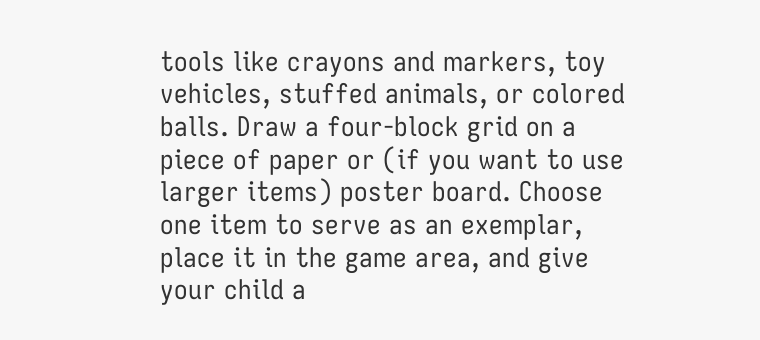tools like crayons and markers, toy vehicles, stuffed animals, or colored balls. Draw a four-block grid on a piece of paper or (if you want to use larger items) poster board. Choose one item to serve as an exemplar, place it in the game area, and give your child a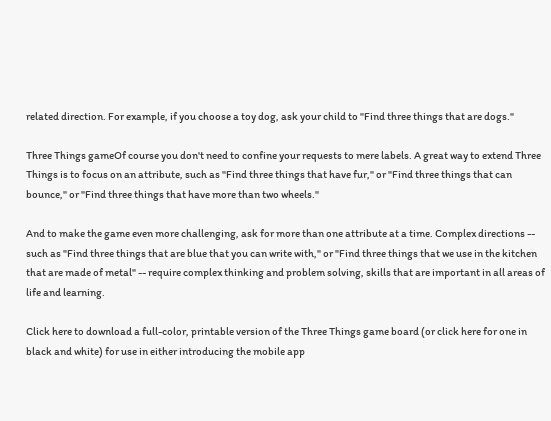related direction. For example, if you choose a toy dog, ask your child to "Find three things that are dogs."

Three Things gameOf course you don't need to confine your requests to mere labels. A great way to extend Three Things is to focus on an attribute, such as "Find three things that have fur," or "Find three things that can bounce," or "Find three things that have more than two wheels."

And to make the game even more challenging, ask for more than one attribute at a time. Complex directions -- such as "Find three things that are blue that you can write with," or "Find three things that we use in the kitchen that are made of metal" -- require complex thinking and problem solving, skills that are important in all areas of life and learning.

Click here to download a full-color, printable version of the Three Things game board (or click here for one in black and white) for use in either introducing the mobile app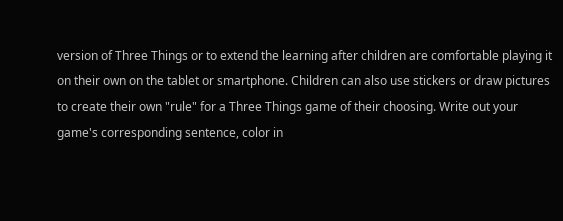version of Three Things or to extend the learning after children are comfortable playing it on their own on the tablet or smartphone. Children can also use stickers or draw pictures to create their own "rule" for a Three Things game of their choosing. Write out your game's corresponding sentence, color in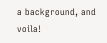a background, and voila!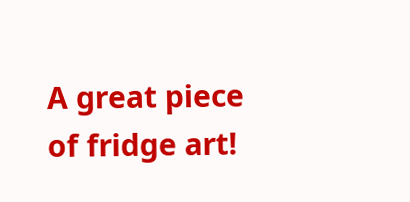A great piece of fridge art!